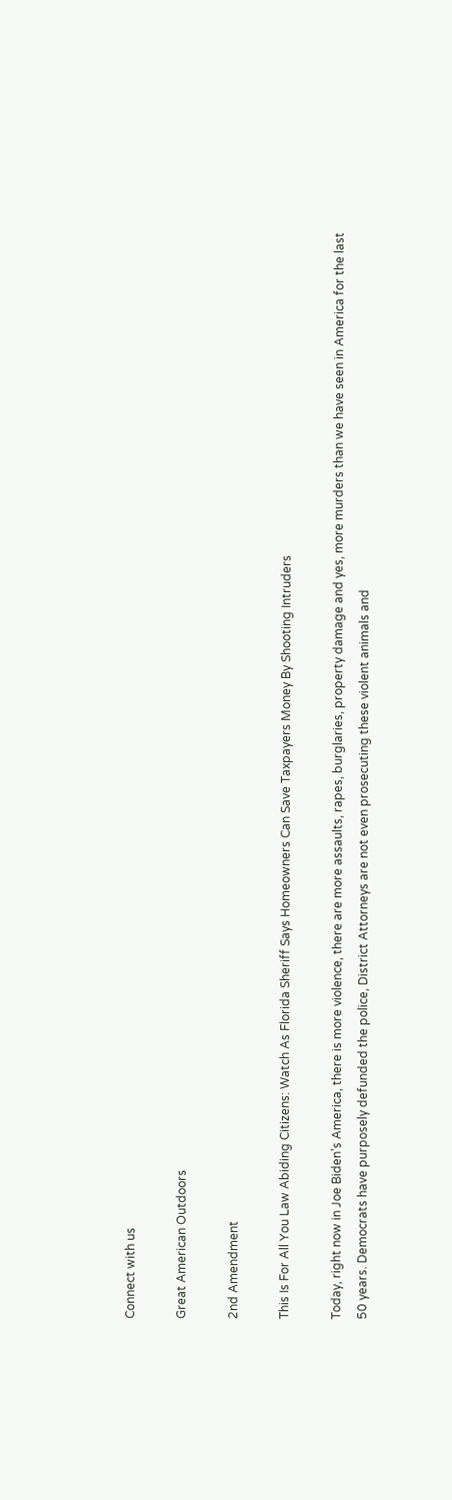Connect with us

Great American Outdoors

2nd Amendment

This Is For All You Law Abiding Citizens: Watch As Florida Sheriff Says Homeowners Can Save Taxpayers Money By Shooting Intruders

Today, right now in Joe Biden’s America, there is more violence, there are more assaults, rapes, burglaries, property damage and yes, more murders than we have seen in America for the last 50 years. Democrats have purposely defunded the police, District Attorneys are not even prosecuting these violent animals and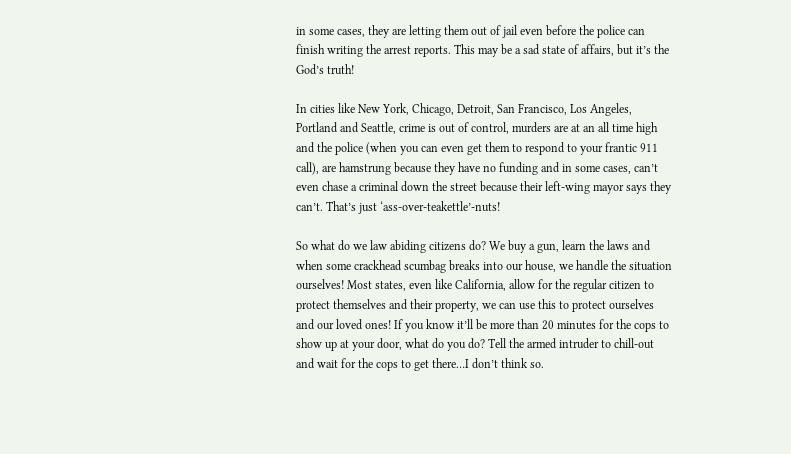in some cases, they are letting them out of jail even before the police can finish writing the arrest reports. This may be a sad state of affairs, but it’s the God’s truth!

In cities like New York, Chicago, Detroit, San Francisco, Los Angeles, Portland and Seattle, crime is out of control, murders are at an all time high and the police (when you can even get them to respond to your frantic 911 call), are hamstrung because they have no funding and in some cases, can’t even chase a criminal down the street because their left-wing mayor says they can’t. That’s just ‘ass-over-teakettle’-nuts!

So what do we law abiding citizens do? We buy a gun, learn the laws and when some crackhead scumbag breaks into our house, we handle the situation ourselves! Most states, even like California, allow for the regular citizen to protect themselves and their property, we can use this to protect ourselves and our loved ones! If you know it’ll be more than 20 minutes for the cops to show up at your door, what do you do? Tell the armed intruder to chill-out and wait for the cops to get there…I don’t think so.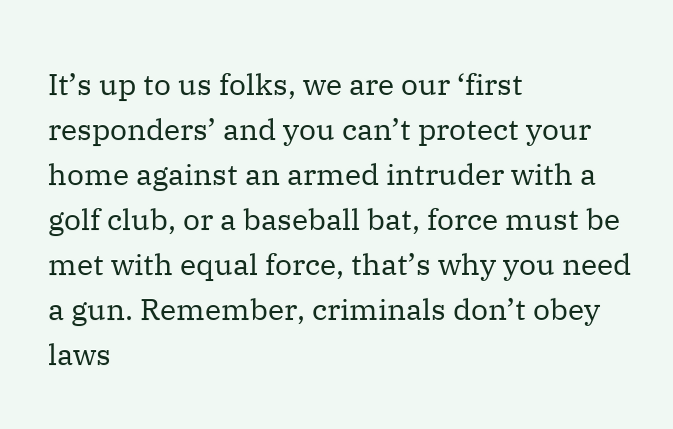It’s up to us folks, we are our ‘first responders’ and you can’t protect your home against an armed intruder with a golf club, or a baseball bat, force must be met with equal force, that’s why you need a gun. Remember, criminals don’t obey laws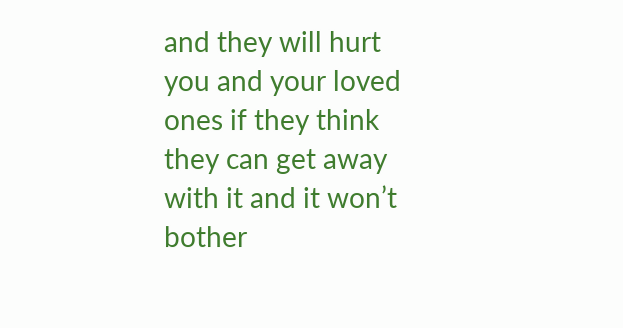and they will hurt you and your loved ones if they think they can get away with it and it won’t bother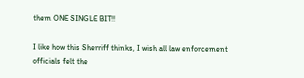them ONE SINGLE BIT!!

I like how this Sherriff thinks, I wish all law enforcement officials felt the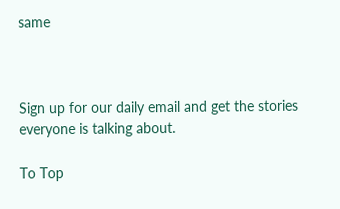same



Sign up for our daily email and get the stories everyone is talking about.

To Top